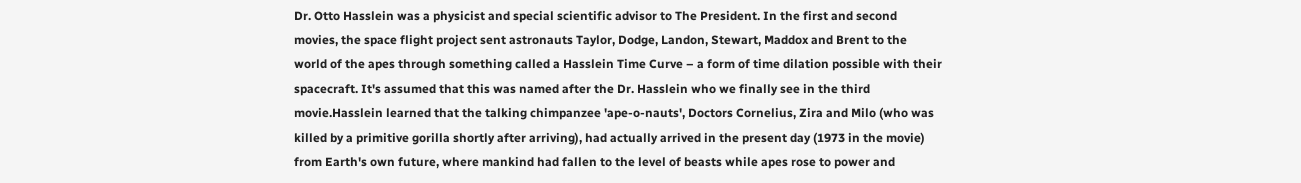Dr. Otto Hasslein was a physicist and special scientific advisor to The President. In the first and second movies, the space flight project sent astronauts Taylor, Dodge, Landon, Stewart, Maddox and Brent to the world of the apes through something called a Hasslein Time Curve – a form of time dilation possible with their spacecraft. It's assumed that this was named after the Dr. Hasslein who we finally see in the third movie.Hasslein learned that the talking chimpanzee 'ape-o-nauts', Doctors Cornelius, Zira and Milo (who was killed by a primitive gorilla shortly after arriving), had actually arrived in the present day (1973 in the movie) from Earth's own future, where mankind had fallen to the level of beasts while apes rose to power and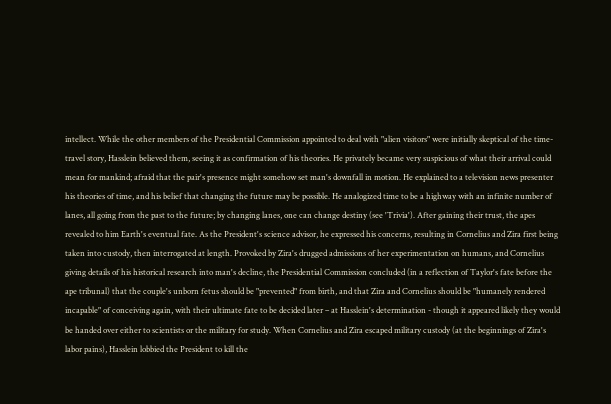intellect. While the other members of the Presidential Commission appointed to deal with "alien visitors" were initially skeptical of the time-travel story, Hasslein believed them, seeing it as confirmation of his theories. He privately became very suspicious of what their arrival could mean for mankind; afraid that the pair's presence might somehow set man's downfall in motion. He explained to a television news presenter his theories of time, and his belief that changing the future may be possible. He analogized time to be a highway with an infinite number of lanes, all going from the past to the future; by changing lanes, one can change destiny (see 'Trivia'). After gaining their trust, the apes revealed to him Earth's eventual fate. As the President's science advisor, he expressed his concerns, resulting in Cornelius and Zira first being taken into custody, then interrogated at length. Provoked by Zira's drugged admissions of her experimentation on humans, and Cornelius giving details of his historical research into man's decline, the Presidential Commission concluded (in a reflection of Taylor's fate before the ape tribunal) that the couple's unborn fetus should be "prevented" from birth, and that Zira and Cornelius should be "humanely rendered incapable" of conceiving again, with their ultimate fate to be decided later – at Hasslein's determination - though it appeared likely they would be handed over either to scientists or the military for study. When Cornelius and Zira escaped military custody (at the beginnings of Zira's labor pains), Hasslein lobbied the President to kill the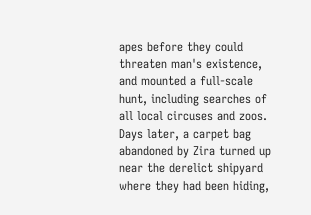apes before they could threaten man's existence, and mounted a full-scale hunt, including searches of all local circuses and zoos. Days later, a carpet bag abandoned by Zira turned up near the derelict shipyard where they had been hiding,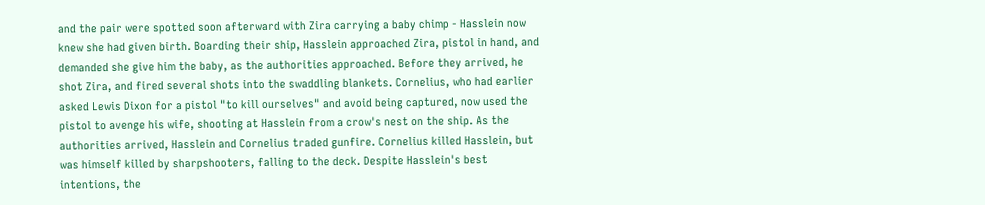and the pair were spotted soon afterward with Zira carrying a baby chimp - Hasslein now knew she had given birth. Boarding their ship, Hasslein approached Zira, pistol in hand, and demanded she give him the baby, as the authorities approached. Before they arrived, he shot Zira, and fired several shots into the swaddling blankets. Cornelius, who had earlier asked Lewis Dixon for a pistol "to kill ourselves" and avoid being captured, now used the pistol to avenge his wife, shooting at Hasslein from a crow's nest on the ship. As the authorities arrived, Hasslein and Cornelius traded gunfire. Cornelius killed Hasslein, but was himself killed by sharpshooters, falling to the deck. Despite Hasslein's best intentions, the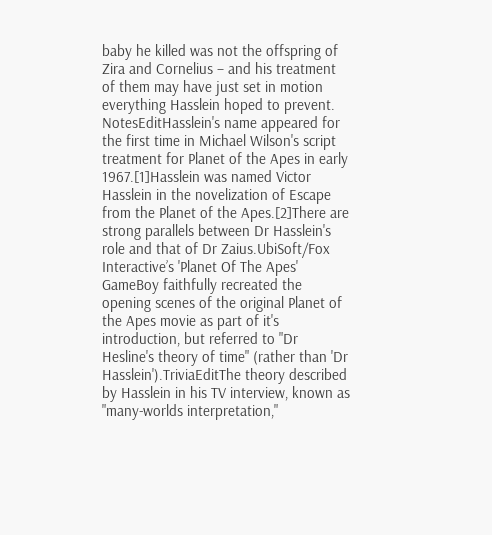baby he killed was not the offspring of Zira and Cornelius – and his treatment of them may have just set in motion everything Hasslein hoped to prevent. NotesEditHasslein's name appeared for the first time in Michael Wilson's script treatment for Planet of the Apes in early 1967.[1]Hasslein was named Victor Hasslein in the novelization of Escape from the Planet of the Apes.[2]There are strong parallels between Dr Hasslein's role and that of Dr Zaius.UbiSoft/Fox Interactive’s 'Planet Of The Apes' GameBoy faithfully recreated the opening scenes of the original Planet of the Apes movie as part of it's introduction, but referred to "Dr Hesline's theory of time" (rather than 'Dr Hasslein').TriviaEditThe theory described by Hasslein in his TV interview, known as "many-worlds interpretation,"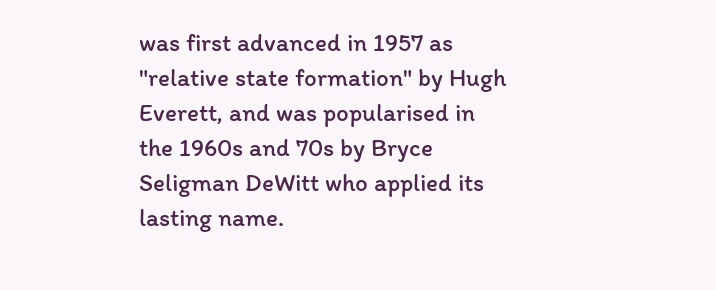was first advanced in 1957 as "relative state formation" by Hugh Everett, and was popularised in the 1960s and 70s by Bryce Seligman DeWitt who applied its lasting name.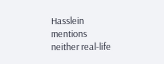Hasslein mentions neither real-life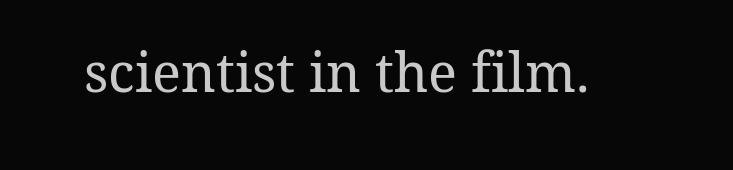scientist in the film.